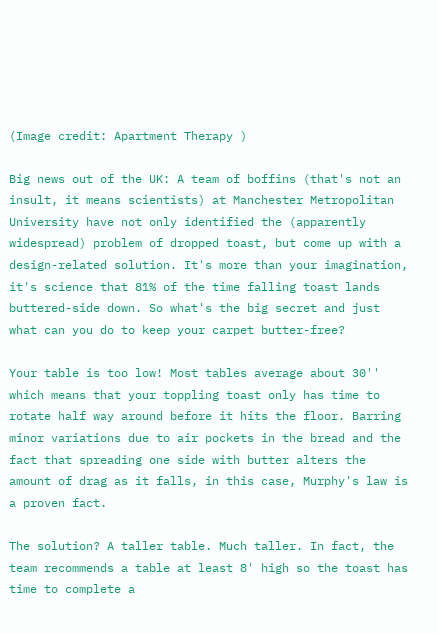(Image credit: Apartment Therapy )

Big news out of the UK: A team of boffins (that's not an insult, it means scientists) at Manchester Metropolitan University have not only identified the (apparently widespread) problem of dropped toast, but come up with a design-related solution. It's more than your imagination, it's science that 81% of the time falling toast lands buttered-side down. So what's the big secret and just what can you do to keep your carpet butter-free?

Your table is too low! Most tables average about 30'' which means that your toppling toast only has time to rotate half way around before it hits the floor. Barring minor variations due to air pockets in the bread and the fact that spreading one side with butter alters the amount of drag as it falls, in this case, Murphy's law is a proven fact.

The solution? A taller table. Much taller. In fact, the team recommends a table at least 8' high so the toast has time to complete a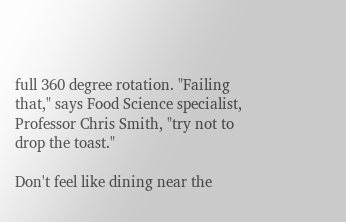full 360 degree rotation. "Failing that," says Food Science specialist, Professor Chris Smith, "try not to drop the toast."

Don't feel like dining near the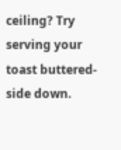ceiling? Try serving your toast buttered-side down.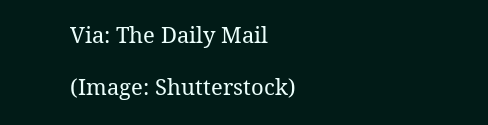Via: The Daily Mail

(Image: Shutterstock)